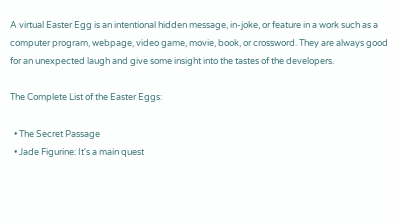A virtual Easter Egg is an intentional hidden message, in-joke, or feature in a work such as a computer program, webpage, video game, movie, book, or crossword. They are always good for an unexpected laugh and give some insight into the tastes of the developers.

The Complete List of the Easter Eggs:

  • The Secret Passage
  • Jade Figurine: It's a main quest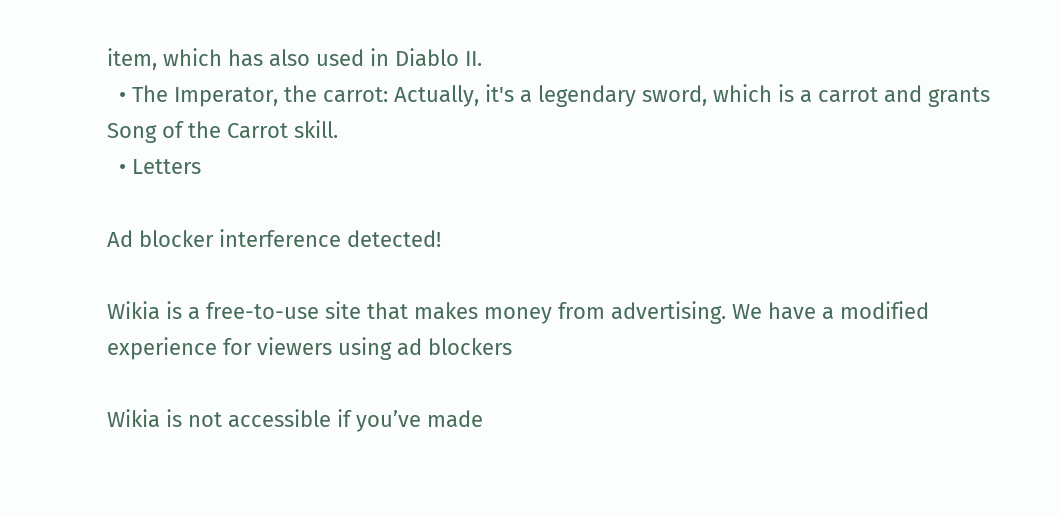item, which has also used in Diablo II.
  • The Imperator, the carrot: Actually, it's a legendary sword, which is a carrot and grants Song of the Carrot skill.
  • Letters

Ad blocker interference detected!

Wikia is a free-to-use site that makes money from advertising. We have a modified experience for viewers using ad blockers

Wikia is not accessible if you’ve made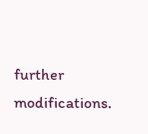further modifications.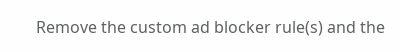Remove the custom ad blocker rule(s) and the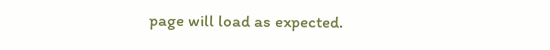page will load as expected.